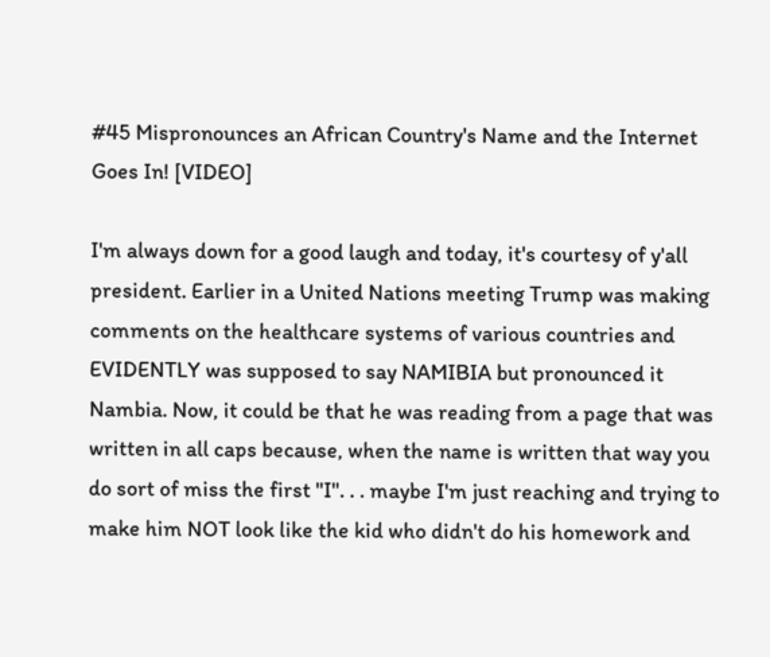#45 Mispronounces an African Country's Name and the Internet Goes In! [VIDEO]

I'm always down for a good laugh and today, it's courtesy of y'all president. Earlier in a United Nations meeting Trump was making comments on the healthcare systems of various countries and EVIDENTLY was supposed to say NAMIBIA but pronounced it Nambia. Now, it could be that he was reading from a page that was written in all caps because, when the name is written that way you do sort of miss the first "I". . . maybe I'm just reaching and trying to make him NOT look like the kid who didn't do his homework and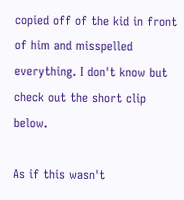copied off of the kid in front of him and misspelled everything. I don't know but check out the short clip below.

As if this wasn't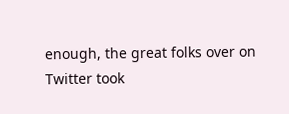enough, the great folks over on Twitter took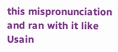this mispronunciation and ran with it like Usain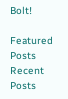Bolt!

Featured Posts
Recent Posts